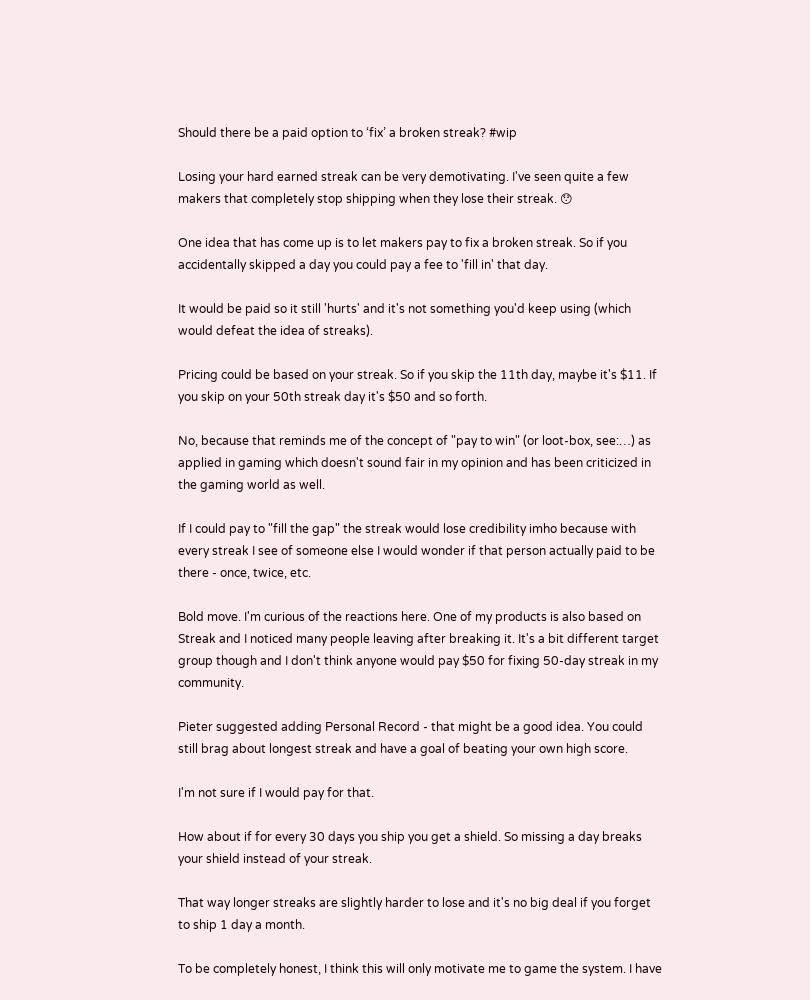Should there be a paid option to ‘fix’ a broken streak? #wip

Losing your hard earned streak can be very demotivating. I've seen quite a few makers that completely stop shipping when they lose their streak. 😯

One idea that has come up is to let makers pay to fix a broken streak. So if you accidentally skipped a day you could pay a fee to 'fill in' that day.

It would be paid so it still 'hurts' and it's not something you'd keep using (which would defeat the idea of streaks).

Pricing could be based on your streak. So if you skip the 11th day, maybe it's $11. If you skip on your 50th streak day it's $50 and so forth.

No, because that reminds me of the concept of "pay to win" (or loot-box, see:…) as applied in gaming which doesn't sound fair in my opinion and has been criticized in the gaming world as well.

If I could pay to "fill the gap" the streak would lose credibility imho because with every streak I see of someone else I would wonder if that person actually paid to be there - once, twice, etc.

Bold move. I'm curious of the reactions here. One of my products is also based on Streak and I noticed many people leaving after breaking it. It's a bit different target group though and I don't think anyone would pay $50 for fixing 50-day streak in my community.

Pieter suggested adding Personal Record - that might be a good idea. You could still brag about longest streak and have a goal of beating your own high score.

I'm not sure if I would pay for that.

How about if for every 30 days you ship you get a shield. So missing a day breaks your shield instead of your streak.

That way longer streaks are slightly harder to lose and it's no big deal if you forget to ship 1 day a month.

To be completely honest, I think this will only motivate me to game the system. I have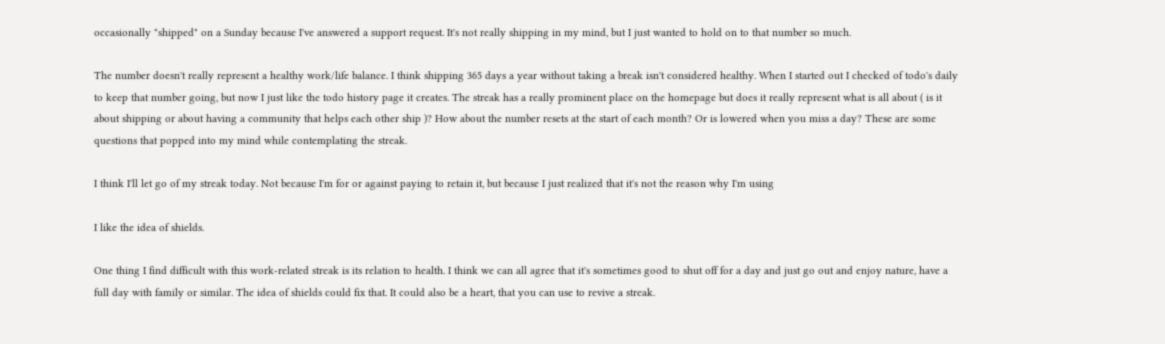occasionally "shipped" on a Sunday because I've answered a support request. It's not really shipping in my mind, but I just wanted to hold on to that number so much.

The number doesn't really represent a healthy work/life balance. I think shipping 365 days a year without taking a break isn't considered healthy. When I started out I checked of todo's daily to keep that number going, but now I just like the todo history page it creates. The streak has a really prominent place on the homepage but does it really represent what is all about ( is it about shipping or about having a community that helps each other ship )? How about the number resets at the start of each month? Or is lowered when you miss a day? These are some questions that popped into my mind while contemplating the streak.

I think I'll let go of my streak today. Not because I'm for or against paying to retain it, but because I just realized that it's not the reason why I'm using

I like the idea of shields.

One thing I find difficult with this work-related streak is its relation to health. I think we can all agree that it's sometimes good to shut off for a day and just go out and enjoy nature, have a full day with family or similar. The idea of shields could fix that. It could also be a heart, that you can use to revive a streak.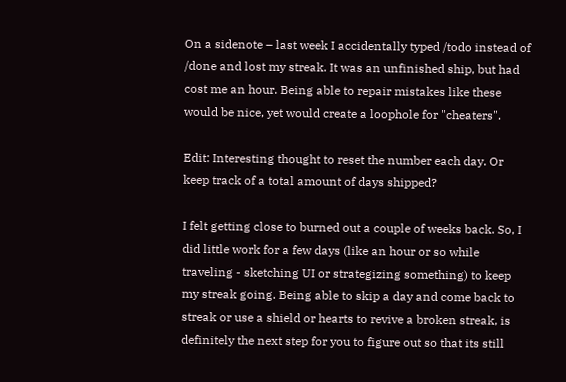On a sidenote – last week I accidentally typed /todo instead of /done and lost my streak. It was an unfinished ship, but had cost me an hour. Being able to repair mistakes like these would be nice, yet would create a loophole for "cheaters".

Edit: Interesting thought to reset the number each day. Or keep track of a total amount of days shipped?

I felt getting close to burned out a couple of weeks back. So, I did little work for a few days (like an hour or so while traveling - sketching UI or strategizing something) to keep my streak going. Being able to skip a day and come back to streak or use a shield or hearts to revive a broken streak, is definitely the next step for you to figure out so that its still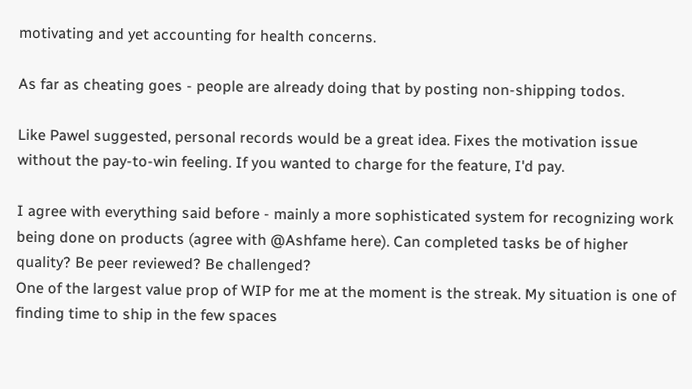motivating and yet accounting for health concerns.

As far as cheating goes - people are already doing that by posting non-shipping todos.

Like Pawel suggested, personal records would be a great idea. Fixes the motivation issue without the pay-to-win feeling. If you wanted to charge for the feature, I'd pay.

I agree with everything said before - mainly a more sophisticated system for recognizing work being done on products (agree with @Ashfame here). Can completed tasks be of higher quality? Be peer reviewed? Be challenged?
One of the largest value prop of WIP for me at the moment is the streak. My situation is one of finding time to ship in the few spaces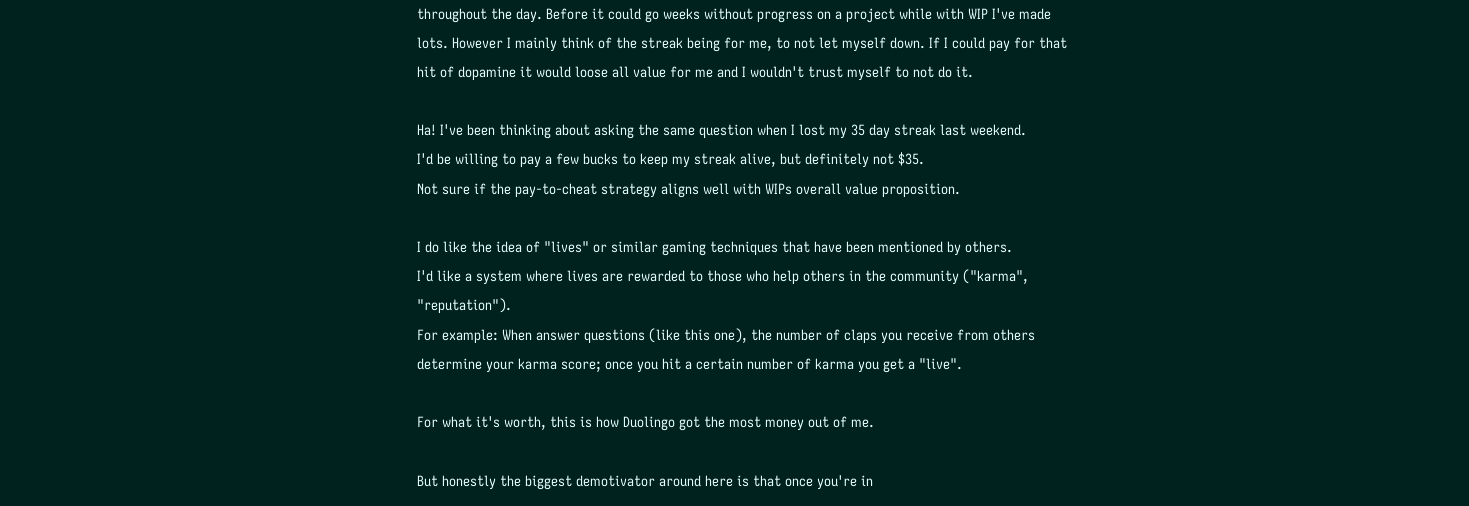throughout the day. Before it could go weeks without progress on a project while with WIP I've made lots. However I mainly think of the streak being for me, to not let myself down. If I could pay for that hit of dopamine it would loose all value for me and I wouldn't trust myself to not do it.

Ha! I've been thinking about asking the same question when I lost my 35 day streak last weekend.
I'd be willing to pay a few bucks to keep my streak alive, but definitely not $35.
Not sure if the pay-to-cheat strategy aligns well with WIPs overall value proposition.

I do like the idea of "lives" or similar gaming techniques that have been mentioned by others.
I'd like a system where lives are rewarded to those who help others in the community ("karma", "reputation").
For example: When answer questions (like this one), the number of claps you receive from others determine your karma score; once you hit a certain number of karma you get a "live".

For what it's worth, this is how Duolingo got the most money out of me.

But honestly the biggest demotivator around here is that once you're in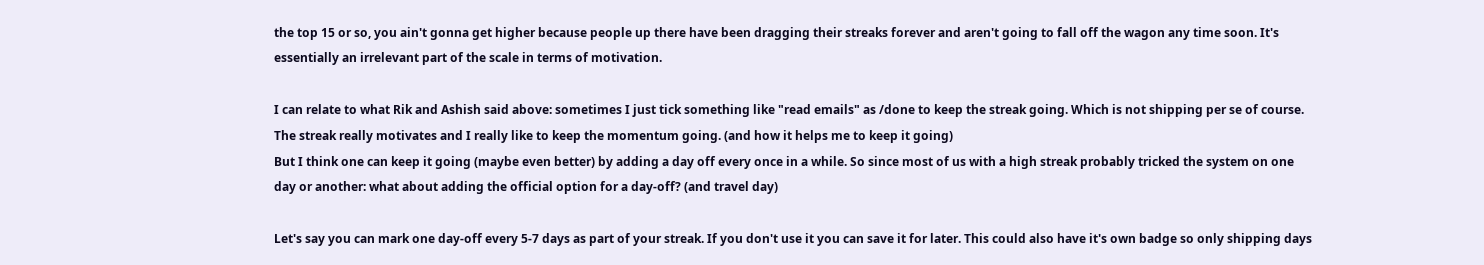the top 15 or so, you ain't gonna get higher because people up there have been dragging their streaks forever and aren't going to fall off the wagon any time soon. It's essentially an irrelevant part of the scale in terms of motivation.

I can relate to what Rik and Ashish said above: sometimes I just tick something like "read emails" as /done to keep the streak going. Which is not shipping per se of course. The streak really motivates and I really like to keep the momentum going. (and how it helps me to keep it going)
But I think one can keep it going (maybe even better) by adding a day off every once in a while. So since most of us with a high streak probably tricked the system on one day or another: what about adding the official option for a day-off? (and travel day)

Let's say you can mark one day-off every 5-7 days as part of your streak. If you don't use it you can save it for later. This could also have it's own badge so only shipping days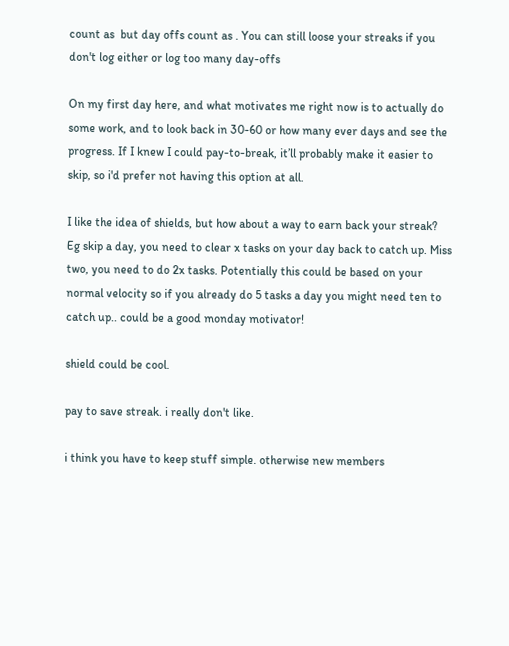count as  but day offs count as . You can still loose your streaks if you don't log either or log too many day-offs

On my first day here, and what motivates me right now is to actually do some work, and to look back in 30-60 or how many ever days and see the progress. If I knew I could pay-to-break, it’ll probably make it easier to skip, so i'd prefer not having this option at all.

I like the idea of shields, but how about a way to earn back your streak? Eg skip a day, you need to clear x tasks on your day back to catch up. Miss two, you need to do 2x tasks. Potentially this could be based on your normal velocity so if you already do 5 tasks a day you might need ten to catch up.. could be a good monday motivator!

shield could be cool.

pay to save streak. i really don't like.

i think you have to keep stuff simple. otherwise new members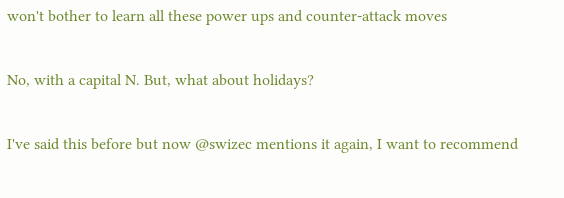won't bother to learn all these power ups and counter-attack moves

No, with a capital N. But, what about holidays?

I've said this before but now @swizec mentions it again, I want to recommend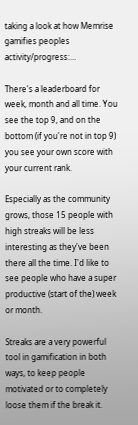taking a look at how Memrise gamifies peoples activity/progress:…

There's a leaderboard for week, month and all time. You see the top 9, and on the bottom (if you're not in top 9) you see your own score with your current rank.

Especially as the community grows, those 15 people with high streaks will be less interesting as they've been there all the time. I'd like to see people who have a super productive (start of the) week or month.

Streaks are a very powerful tool in gamification in both ways, to keep people motivated or to completely loose them if the break it.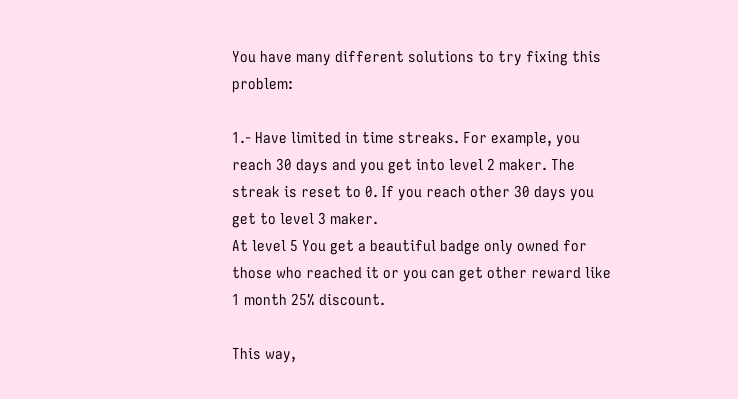You have many different solutions to try fixing this problem:

1.- Have limited in time streaks. For example, you reach 30 days and you get into level 2 maker. The streak is reset to 0. If you reach other 30 days you get to level 3 maker.
At level 5 You get a beautiful badge only owned for those who reached it or you can get other reward like 1 month 25% discount.

This way,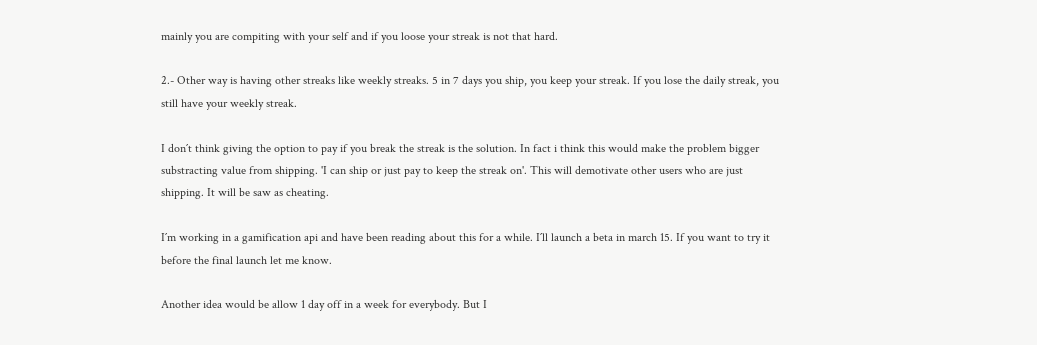mainly you are compiting with your self and if you loose your streak is not that hard.

2.- Other way is having other streaks like weekly streaks. 5 in 7 days you ship, you keep your streak. If you lose the daily streak, you still have your weekly streak.

I don´t think giving the option to pay if you break the streak is the solution. In fact i think this would make the problem bigger substracting value from shipping. 'I can ship or just pay to keep the streak on'. This will demotivate other users who are just shipping. It will be saw as cheating.

I´m working in a gamification api and have been reading about this for a while. I´ll launch a beta in march 15. If you want to try it before the final launch let me know.

Another idea would be allow 1 day off in a week for everybody. But I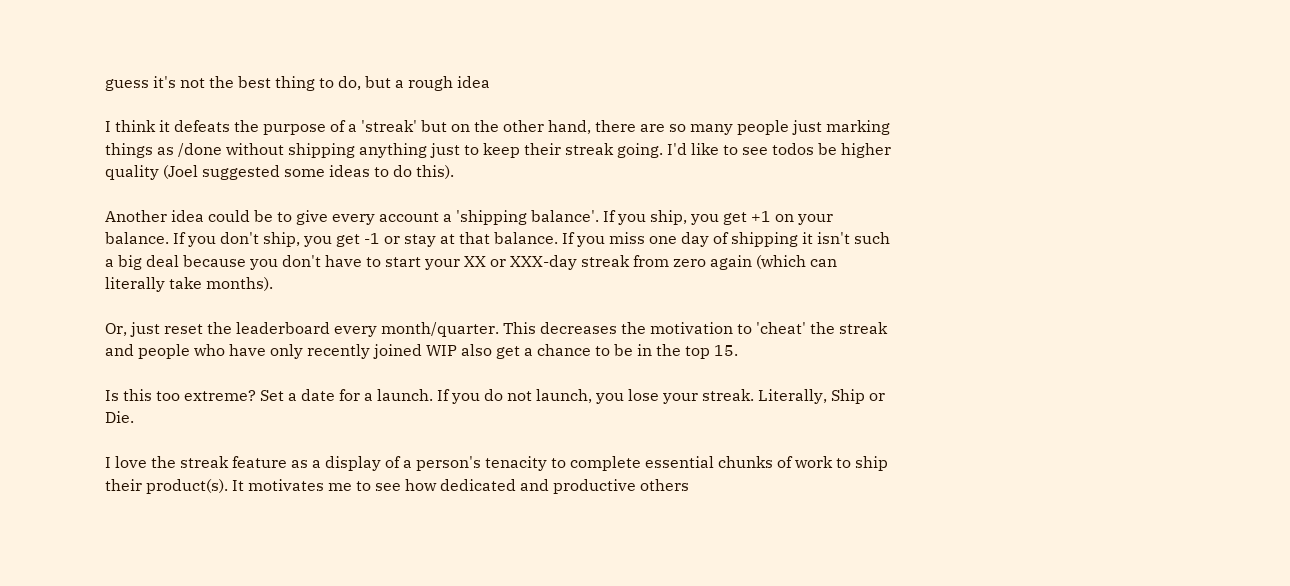guess it's not the best thing to do, but a rough idea

I think it defeats the purpose of a 'streak' but on the other hand, there are so many people just marking things as /done without shipping anything just to keep their streak going. I'd like to see todos be higher quality (Joel suggested some ideas to do this).

Another idea could be to give every account a 'shipping balance'. If you ship, you get +1 on your balance. If you don't ship, you get -1 or stay at that balance. If you miss one day of shipping it isn't such a big deal because you don't have to start your XX or XXX-day streak from zero again (which can literally take months).

Or, just reset the leaderboard every month/quarter. This decreases the motivation to 'cheat' the streak and people who have only recently joined WIP also get a chance to be in the top 15.

Is this too extreme? Set a date for a launch. If you do not launch, you lose your streak. Literally, Ship or Die.

I love the streak feature as a display of a person's tenacity to complete essential chunks of work to ship their product(s). It motivates me to see how dedicated and productive others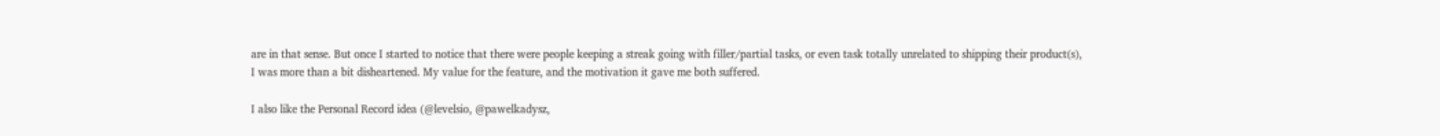are in that sense. But once I started to notice that there were people keeping a streak going with filler/partial tasks, or even task totally unrelated to shipping their product(s), I was more than a bit disheartened. My value for the feature, and the motivation it gave me both suffered.

I also like the Personal Record idea (@levelsio, @pawelkadysz,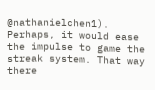@nathanielchen1). Perhaps, it would ease the impulse to game the streak system. That way there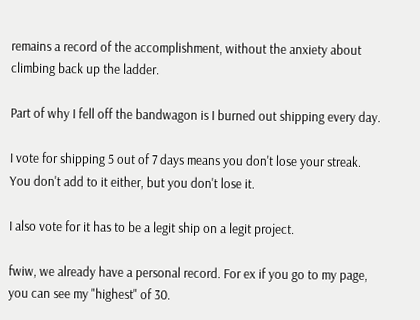remains a record of the accomplishment, without the anxiety about climbing back up the ladder.

Part of why I fell off the bandwagon is I burned out shipping every day.

I vote for shipping 5 out of 7 days means you don't lose your streak. You don't add to it either, but you don't lose it.

I also vote for it has to be a legit ship on a legit project.

fwiw, we already have a personal record. For ex if you go to my page, you can see my "highest" of 30.